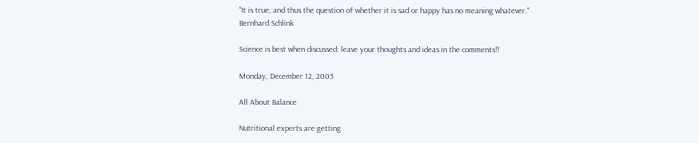"It is true, and thus the question of whether it is sad or happy has no meaning whatever."
Bernhard Schlink

Science is best when discussed: leave your thoughts and ideas in the comments!!

Monday, December 12, 2005

All About Balance

Nutritional experts are getting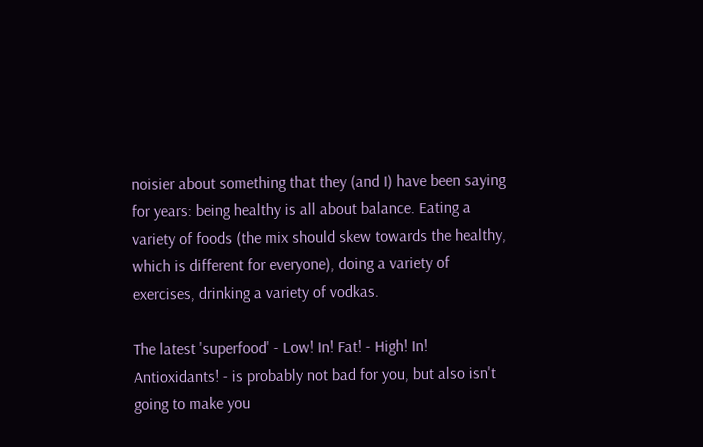noisier about something that they (and I) have been saying for years: being healthy is all about balance. Eating a variety of foods (the mix should skew towards the healthy, which is different for everyone), doing a variety of exercises, drinking a variety of vodkas.

The latest 'superfood' - Low! In! Fat! - High! In! Antioxidants! - is probably not bad for you, but also isn't going to make you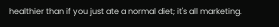healthier than if you just ate a normal diet; it's all marketing.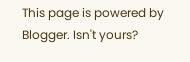This page is powered by Blogger. Isn't yours?